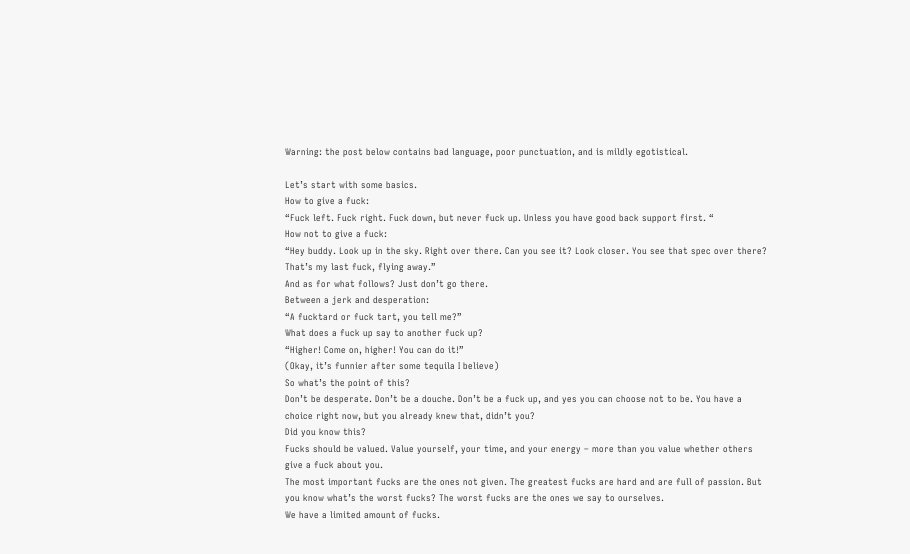Warning: the post below contains bad language, poor punctuation, and is mildly egotistical.

Let’s start with some basics.
How to give a fuck:
“Fuck left. Fuck right. Fuck down, but never fuck up. Unless you have good back support first. “
How not to give a fuck:
“Hey buddy. Look up in the sky. Right over there. Can you see it? Look closer. You see that spec over there? That’s my last fuck, flying away.”
And as for what follows? Just don’t go there.
Between a jerk and desperation:
“A fucktard or fuck tart, you tell me?”
What does a fuck up say to another fuck up?
“Higher! Come on, higher! You can do it!”
(Okay, it’s funnier after some tequila I believe)
So what’s the point of this?
Don’t be desperate. Don’t be a douche. Don’t be a fuck up, and yes you can choose not to be. You have a choice right now, but you already knew that, didn’t you?
Did you know this?
Fucks should be valued. Value yourself, your time, and your energy – more than you value whether others give a fuck about you.
The most important fucks are the ones not given. The greatest fucks are hard and are full of passion. But you know what’s the worst fucks? The worst fucks are the ones we say to ourselves.
We have a limited amount of fucks.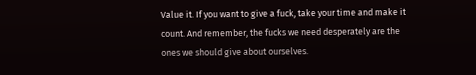Value it. If you want to give a fuck, take your time and make it count. And remember, the fucks we need desperately are the ones we should give about ourselves.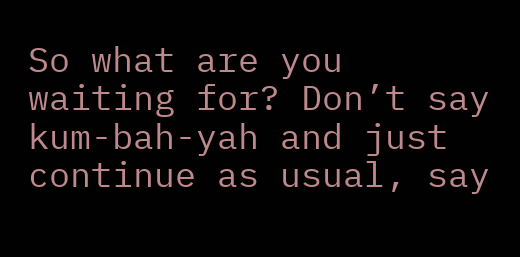So what are you waiting for? Don’t say kum-bah-yah and just continue as usual, say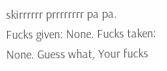skirrrrrr prrrrrrrr pa pa.
Fucks given: None. Fucks taken: None. Guess what, Your fucks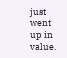just went up in value.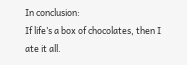In conclusion:
If life’s a box of chocolates, then I ate it all.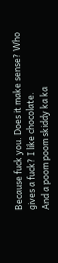Because fuck you. Does it make sense? Who gives a fuck? I like chocolate.
And a poom poom skiddy ka ka